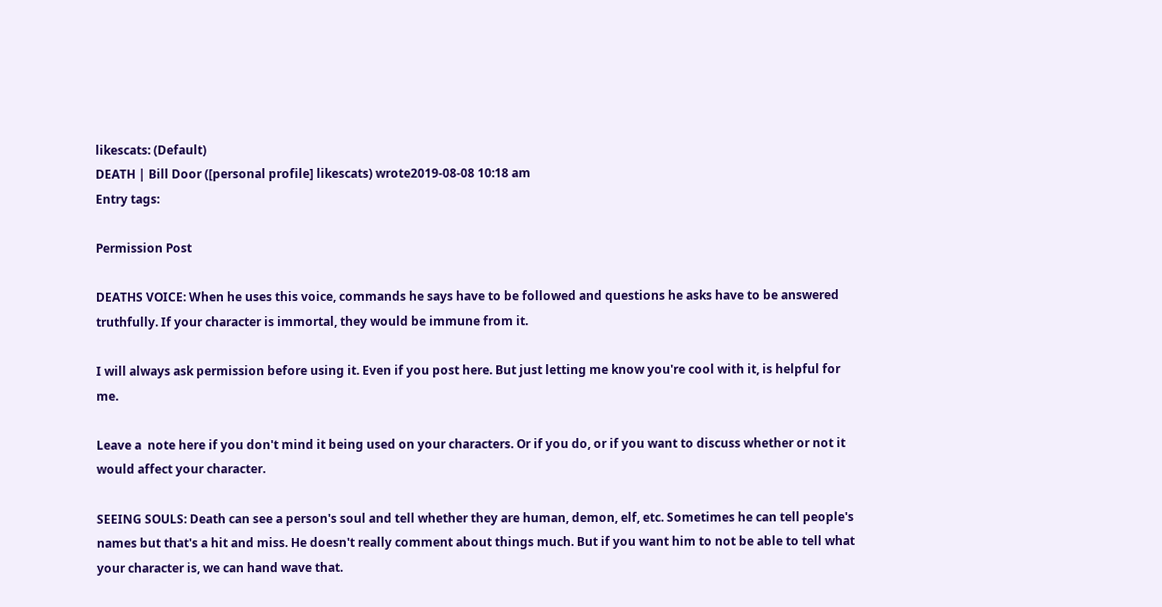likescats: (Default)
DEATH | Bill Door ([personal profile] likescats) wrote2019-08-08 10:18 am
Entry tags:

Permission Post

DEATHS VOICE: When he uses this voice, commands he says have to be followed and questions he asks have to be answered truthfully. If your character is immortal, they would be immune from it.

I will always ask permission before using it. Even if you post here. But just letting me know you're cool with it, is helpful for me.

Leave a  note here if you don't mind it being used on your characters. Or if you do, or if you want to discuss whether or not it would affect your character.

SEEING SOULS: Death can see a person's soul and tell whether they are human, demon, elf, etc. Sometimes he can tell people's names but that's a hit and miss. He doesn't really comment about things much. But if you want him to not be able to tell what your character is, we can hand wave that.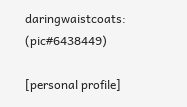daringwaistcoats: (pic#6438449)

[personal profile]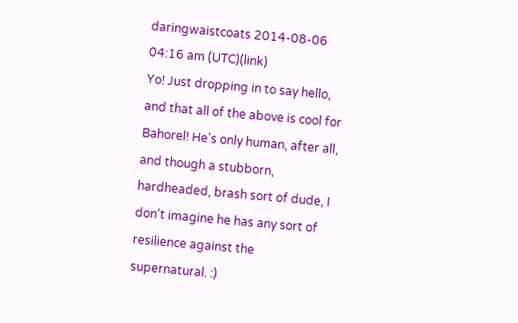daringwaistcoats 2014-08-06 04:16 am (UTC)(link)
Yo! Just dropping in to say hello, and that all of the above is cool for Bahorel! He's only human, after all, and though a stubborn, hardheaded, brash sort of dude, I don't imagine he has any sort of resilience against the supernatural. :)